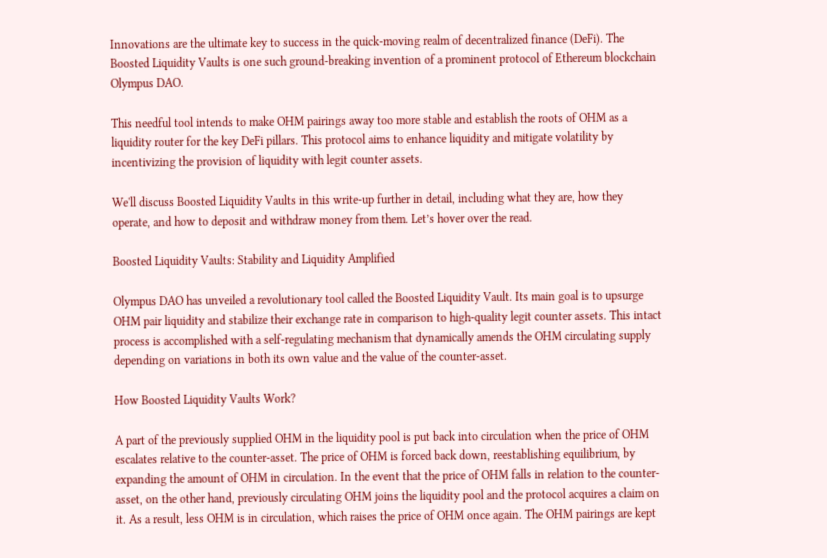Innovations are the ultimate key to success in the quick-moving realm of decentralized finance (DeFi). The Boosted Liquidity Vaults is one such ground-breaking invention of a prominent protocol of Ethereum blockchain Olympus DAO.

This needful tool intends to make OHM pairings away too more stable and establish the roots of OHM as a liquidity router for the key DeFi pillars. This protocol aims to enhance liquidity and mitigate volatility by incentivizing the provision of liquidity with legit counter assets.

We'll discuss Boosted Liquidity Vaults in this write-up further in detail, including what they are, how they operate, and how to deposit and withdraw money from them. Let’s hover over the read.

Boosted Liquidity Vaults: Stability and Liquidity Amplified

Olympus DAO has unveiled a revolutionary tool called the Boosted Liquidity Vault. Its main goal is to upsurge OHM pair liquidity and stabilize their exchange rate in comparison to high-quality legit counter assets. This intact process is accomplished with a self-regulating mechanism that dynamically amends the OHM circulating supply depending on variations in both its own value and the value of the counter-asset.

How Boosted Liquidity Vaults Work?

A part of the previously supplied OHM in the liquidity pool is put back into circulation when the price of OHM escalates relative to the counter-asset. The price of OHM is forced back down, reestablishing equilibrium, by expanding the amount of OHM in circulation. In the event that the price of OHM falls in relation to the counter-asset, on the other hand, previously circulating OHM joins the liquidity pool and the protocol acquires a claim on it. As a result, less OHM is in circulation, which raises the price of OHM once again. The OHM pairings are kept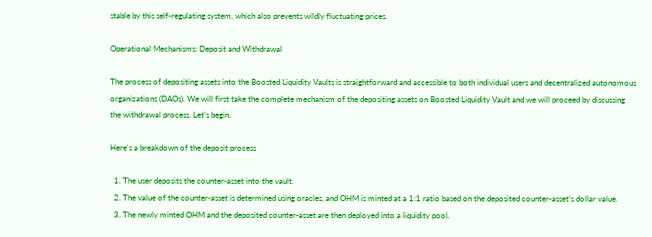stable by this self-regulating system, which also prevents wildly fluctuating prices.

Operational Mechanisms: Deposit and Withdrawal

The process of depositing assets into the Boosted Liquidity Vaults is straightforward and accessible to both individual users and decentralized autonomous organizations (DAOs). We will first take the complete mechanism of the depositing assets on Boosted Liquidity Vault and we will proceed by discussing the withdrawal process. Let’s begin.

Here's a breakdown of the deposit process

  1. The user deposits the counter-asset into the vault.
  2. The value of the counter-asset is determined using oracles, and OHM is minted at a 1:1 ratio based on the deposited counter-asset’s dollar value.
  3. The newly minted OHM and the deposited counter-asset are then deployed into a liquidity pool.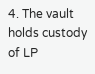4. The vault holds custody of LP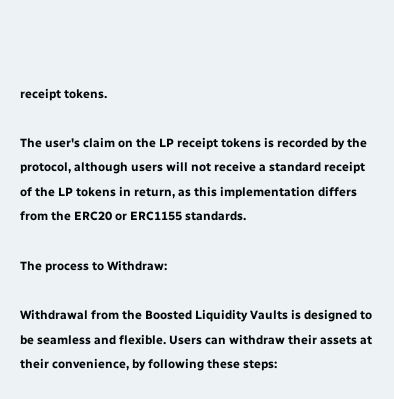receipt tokens.

The user's claim on the LP receipt tokens is recorded by the protocol, although users will not receive a standard receipt of the LP tokens in return, as this implementation differs from the ERC20 or ERC1155 standards.

The process to Withdraw:

Withdrawal from the Boosted Liquidity Vaults is designed to be seamless and flexible. Users can withdraw their assets at their convenience, by following these steps: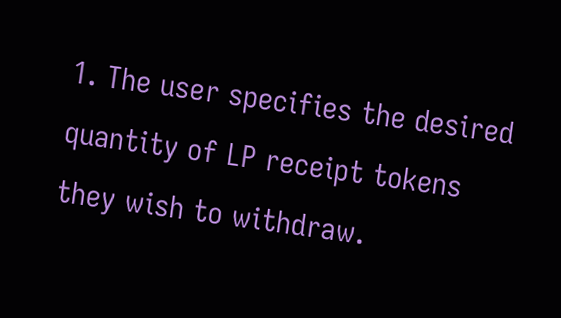1. The user specifies the desired quantity of LP receipt tokens they wish to withdraw.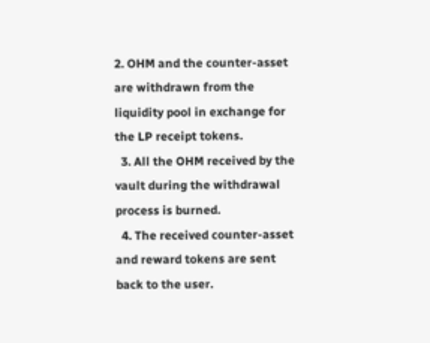2. OHM and the counter-asset are withdrawn from the liquidity pool in exchange for the LP receipt tokens.
  3. All the OHM received by the vault during the withdrawal process is burned.
  4. The received counter-asset and reward tokens are sent back to the user.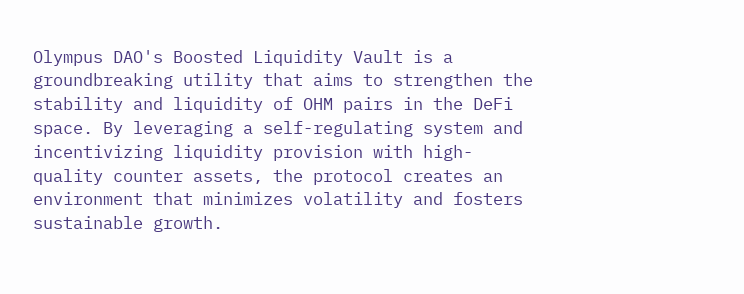Olympus DAO's Boosted Liquidity Vault is a groundbreaking utility that aims to strengthen the stability and liquidity of OHM pairs in the DeFi space. By leveraging a self-regulating system and incentivizing liquidity provision with high-quality counter assets, the protocol creates an environment that minimizes volatility and fosters sustainable growth.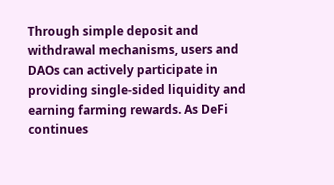Through simple deposit and withdrawal mechanisms, users and DAOs can actively participate in providing single-sided liquidity and earning farming rewards. As DeFi continues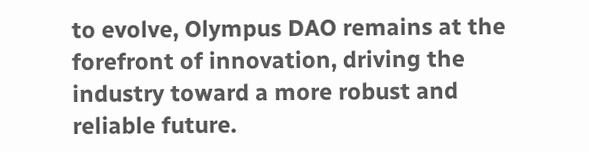to evolve, Olympus DAO remains at the forefront of innovation, driving the industry toward a more robust and reliable future.